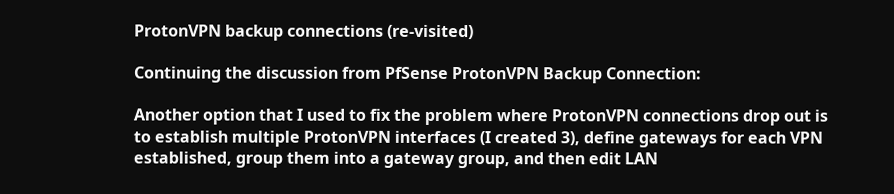ProtonVPN backup connections (re-visited)

Continuing the discussion from PfSense ProtonVPN Backup Connection:

Another option that I used to fix the problem where ProtonVPN connections drop out is to establish multiple ProtonVPN interfaces (I created 3), define gateways for each VPN established, group them into a gateway group, and then edit LAN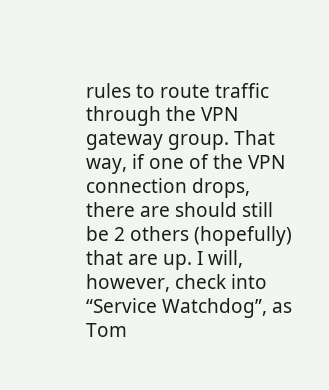rules to route traffic through the VPN gateway group. That way, if one of the VPN connection drops, there are should still be 2 others (hopefully) that are up. I will, however, check into “Service Watchdog”, as Tom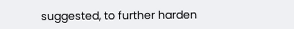suggested, to further harden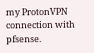my ProtonVPN connection with pfsense.